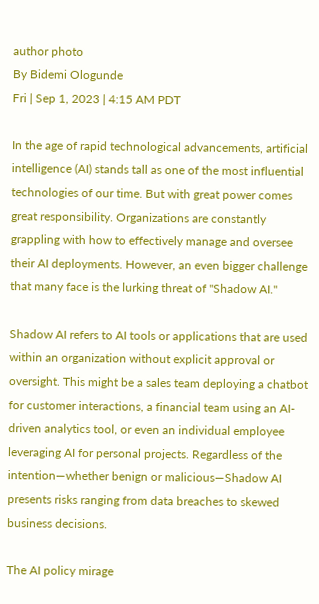author photo
By Bidemi Ologunde
Fri | Sep 1, 2023 | 4:15 AM PDT

In the age of rapid technological advancements, artificial intelligence (AI) stands tall as one of the most influential technologies of our time. But with great power comes great responsibility. Organizations are constantly grappling with how to effectively manage and oversee their AI deployments. However, an even bigger challenge that many face is the lurking threat of "Shadow AI."

Shadow AI refers to AI tools or applications that are used within an organization without explicit approval or oversight. This might be a sales team deploying a chatbot for customer interactions, a financial team using an AI-driven analytics tool, or even an individual employee leveraging AI for personal projects. Regardless of the intention—whether benign or malicious—Shadow AI presents risks ranging from data breaches to skewed business decisions.

The AI policy mirage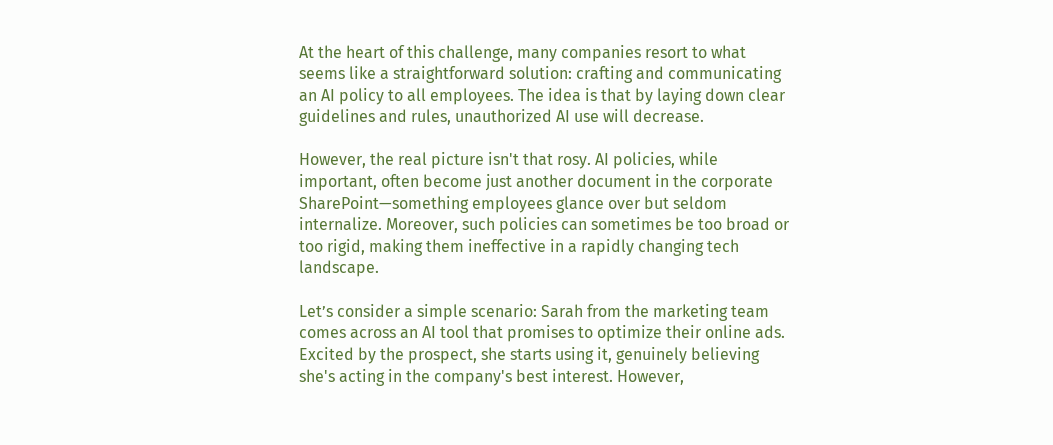At the heart of this challenge, many companies resort to what seems like a straightforward solution: crafting and communicating an AI policy to all employees. The idea is that by laying down clear guidelines and rules, unauthorized AI use will decrease.

However, the real picture isn't that rosy. AI policies, while important, often become just another document in the corporate SharePoint—something employees glance over but seldom internalize. Moreover, such policies can sometimes be too broad or too rigid, making them ineffective in a rapidly changing tech landscape.

Let’s consider a simple scenario: Sarah from the marketing team comes across an AI tool that promises to optimize their online ads. Excited by the prospect, she starts using it, genuinely believing she's acting in the company's best interest. However,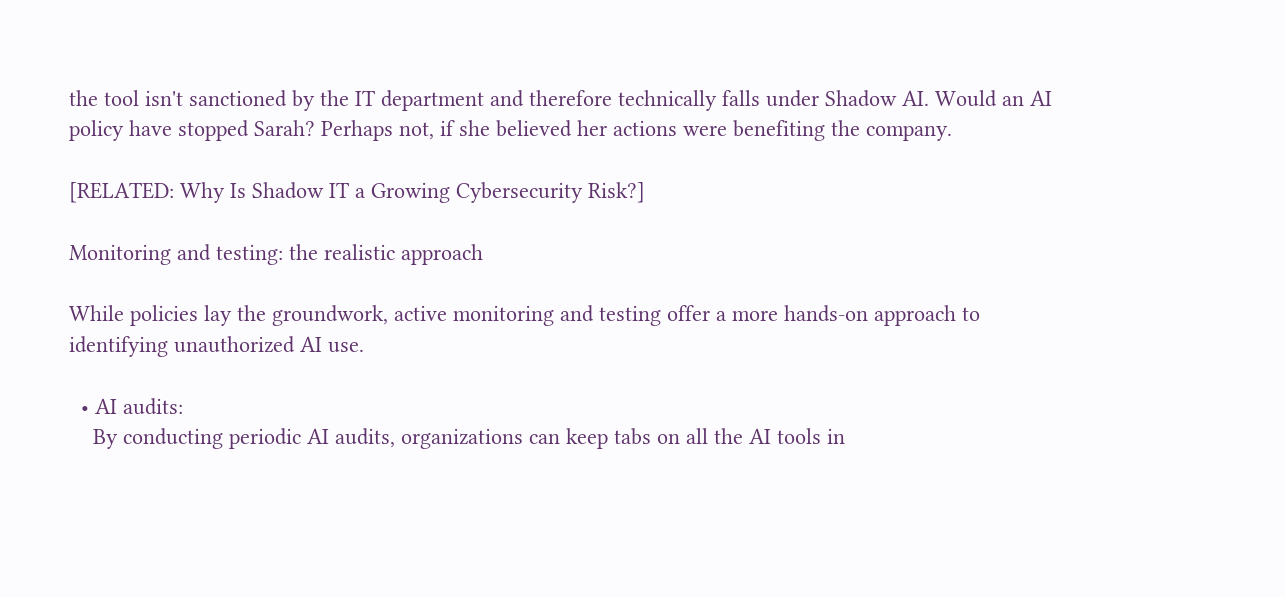the tool isn't sanctioned by the IT department and therefore technically falls under Shadow AI. Would an AI policy have stopped Sarah? Perhaps not, if she believed her actions were benefiting the company.

[RELATED: Why Is Shadow IT a Growing Cybersecurity Risk?]

Monitoring and testing: the realistic approach

While policies lay the groundwork, active monitoring and testing offer a more hands-on approach to identifying unauthorized AI use.

  • AI audits:
    By conducting periodic AI audits, organizations can keep tabs on all the AI tools in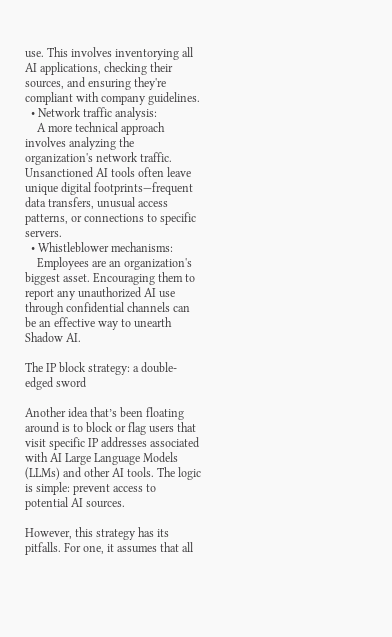use. This involves inventorying all AI applications, checking their sources, and ensuring they're compliant with company guidelines.
  • Network traffic analysis:
    A more technical approach involves analyzing the organization's network traffic. Unsanctioned AI tools often leave unique digital footprints—frequent data transfers, unusual access patterns, or connections to specific servers.
  • Whistleblower mechanisms:
    Employees are an organization's biggest asset. Encouraging them to report any unauthorized AI use through confidential channels can be an effective way to unearth Shadow AI.

The IP block strategy: a double-edged sword

Another idea that’s been floating around is to block or flag users that visit specific IP addresses associated with AI Large Language Models (LLMs) and other AI tools. The logic is simple: prevent access to potential AI sources.

However, this strategy has its pitfalls. For one, it assumes that all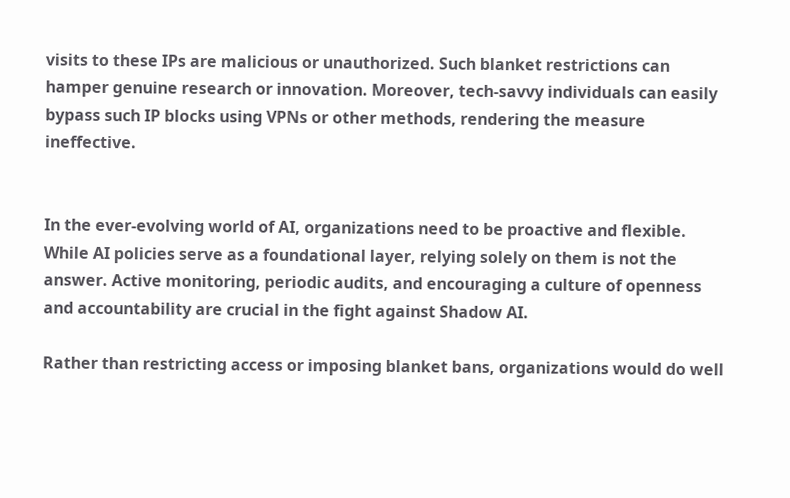visits to these IPs are malicious or unauthorized. Such blanket restrictions can hamper genuine research or innovation. Moreover, tech-savvy individuals can easily bypass such IP blocks using VPNs or other methods, rendering the measure ineffective.


In the ever-evolving world of AI, organizations need to be proactive and flexible. While AI policies serve as a foundational layer, relying solely on them is not the answer. Active monitoring, periodic audits, and encouraging a culture of openness and accountability are crucial in the fight against Shadow AI.

Rather than restricting access or imposing blanket bans, organizations would do well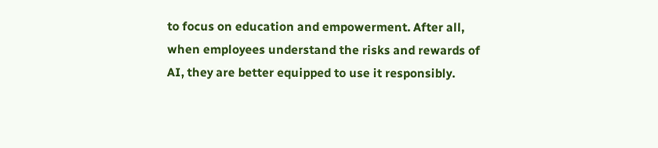to focus on education and empowerment. After all, when employees understand the risks and rewards of AI, they are better equipped to use it responsibly.